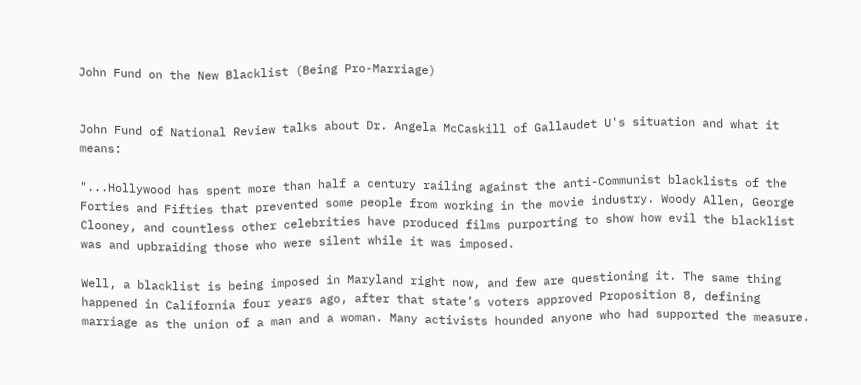John Fund on the New Blacklist (Being Pro-Marriage)


John Fund of National Review talks about Dr. Angela McCaskill of Gallaudet U's situation and what it means:

"...Hollywood has spent more than half a century railing against the anti-Communist blacklists of the Forties and Fifties that prevented some people from working in the movie industry. Woody Allen, George Clooney, and countless other celebrities have produced films purporting to show how evil the blacklist was and upbraiding those who were silent while it was imposed.

Well, a blacklist is being imposed in Maryland right now, and few are questioning it. The same thing happened in California four years ago, after that state’s voters approved Proposition 8, defining marriage as the union of a man and a woman. Many activists hounded anyone who had supported the measure.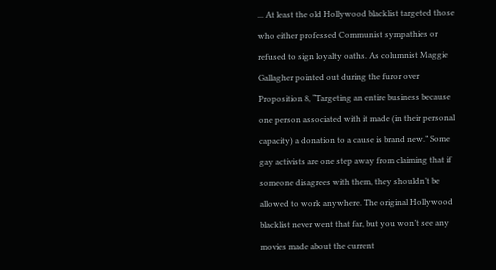... At least the old Hollywood blacklist targeted those who either professed Communist sympathies or refused to sign loyalty oaths. As columnist Maggie Gallagher pointed out during the furor over Proposition 8, “Targeting an entire business because one person associated with it made (in their personal capacity) a donation to a cause is brand new.” Some gay activists are one step away from claiming that if someone disagrees with them, they shouldn’t be allowed to work anywhere. The original Hollywood blacklist never went that far, but you won’t see any movies made about the current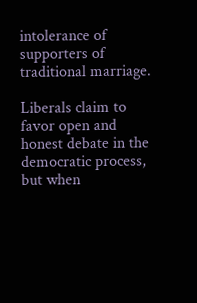intolerance of supporters of traditional marriage.

Liberals claim to favor open and honest debate in the democratic process, but when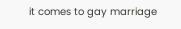it comes to gay marriage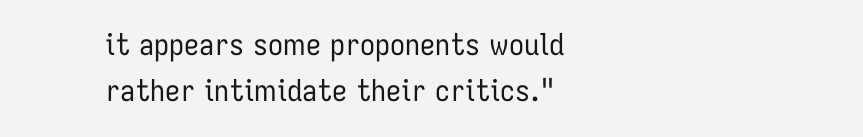it appears some proponents would rather intimidate their critics."